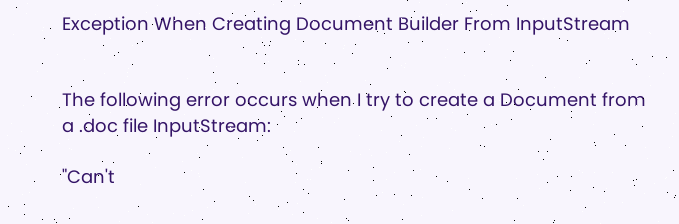Exception When Creating Document Builder From InputStream


The following error occurs when I try to create a Document from a .doc file InputStream:

"Can't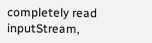completely read inputStream,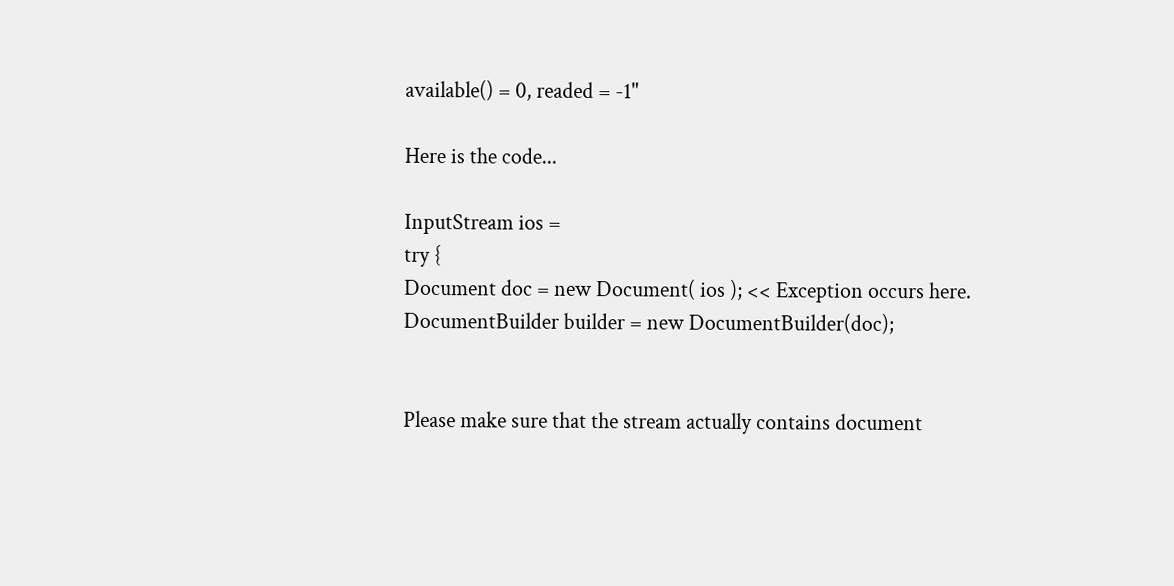available() = 0, readed = -1"

Here is the code...

InputStream ios =
try {
Document doc = new Document( ios ); << Exception occurs here.
DocumentBuilder builder = new DocumentBuilder(doc);


Please make sure that the stream actually contains document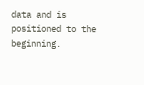data and is positioned to the beginning.